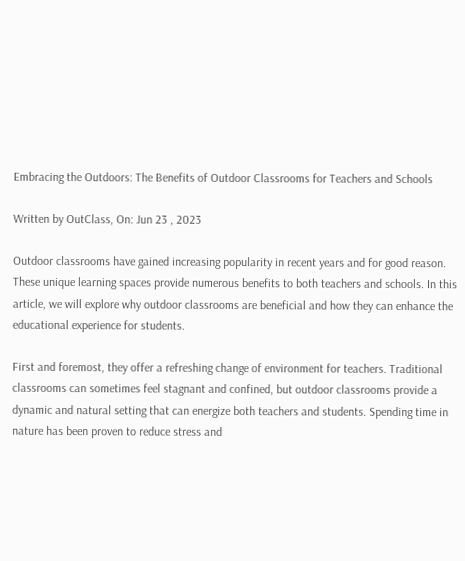Embracing the Outdoors: The Benefits of Outdoor Classrooms for Teachers and Schools

Written by OutClass, On: Jun 23 , 2023

Outdoor classrooms have gained increasing popularity in recent years and for good reason. These unique learning spaces provide numerous benefits to both teachers and schools. In this article, we will explore why outdoor classrooms are beneficial and how they can enhance the educational experience for students.

First and foremost, they offer a refreshing change of environment for teachers. Traditional classrooms can sometimes feel stagnant and confined, but outdoor classrooms provide a dynamic and natural setting that can energize both teachers and students. Spending time in nature has been proven to reduce stress and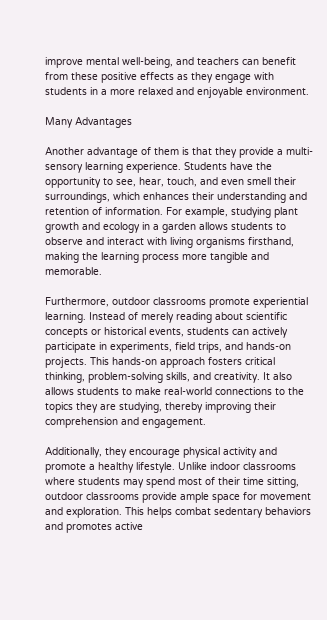improve mental well-being, and teachers can benefit from these positive effects as they engage with students in a more relaxed and enjoyable environment.

Many Advantages

Another advantage of them is that they provide a multi-sensory learning experience. Students have the opportunity to see, hear, touch, and even smell their surroundings, which enhances their understanding and retention of information. For example, studying plant growth and ecology in a garden allows students to observe and interact with living organisms firsthand, making the learning process more tangible and memorable.

Furthermore, outdoor classrooms promote experiential learning. Instead of merely reading about scientific concepts or historical events, students can actively participate in experiments, field trips, and hands-on projects. This hands-on approach fosters critical thinking, problem-solving skills, and creativity. It also allows students to make real-world connections to the topics they are studying, thereby improving their comprehension and engagement.

Additionally, they encourage physical activity and promote a healthy lifestyle. Unlike indoor classrooms where students may spend most of their time sitting, outdoor classrooms provide ample space for movement and exploration. This helps combat sedentary behaviors and promotes active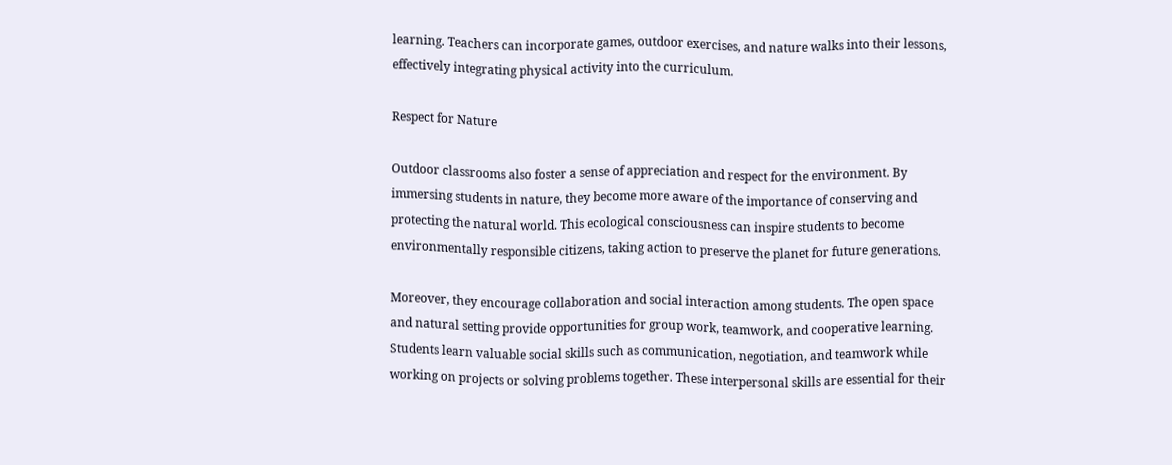learning. Teachers can incorporate games, outdoor exercises, and nature walks into their lessons, effectively integrating physical activity into the curriculum.

Respect for Nature

Outdoor classrooms also foster a sense of appreciation and respect for the environment. By immersing students in nature, they become more aware of the importance of conserving and protecting the natural world. This ecological consciousness can inspire students to become environmentally responsible citizens, taking action to preserve the planet for future generations.

Moreover, they encourage collaboration and social interaction among students. The open space and natural setting provide opportunities for group work, teamwork, and cooperative learning. Students learn valuable social skills such as communication, negotiation, and teamwork while working on projects or solving problems together. These interpersonal skills are essential for their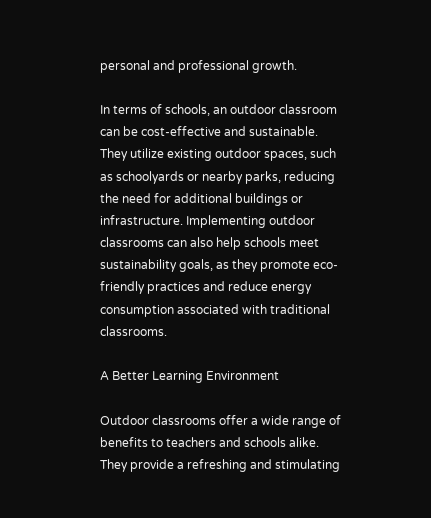personal and professional growth.

In terms of schools, an outdoor classroom can be cost-effective and sustainable. They utilize existing outdoor spaces, such as schoolyards or nearby parks, reducing the need for additional buildings or infrastructure. Implementing outdoor classrooms can also help schools meet sustainability goals, as they promote eco-friendly practices and reduce energy consumption associated with traditional classrooms.

A Better Learning Environment

Outdoor classrooms offer a wide range of benefits to teachers and schools alike. They provide a refreshing and stimulating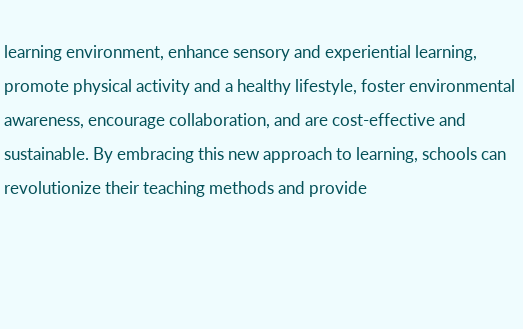learning environment, enhance sensory and experiential learning, promote physical activity and a healthy lifestyle, foster environmental awareness, encourage collaboration, and are cost-effective and sustainable. By embracing this new approach to learning, schools can revolutionize their teaching methods and provide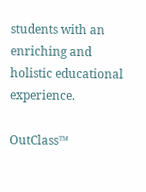students with an enriching and holistic educational experience.

OutClass™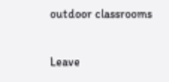outdoor classrooms

Leave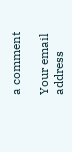a comment

Your email address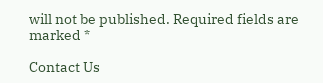will not be published. Required fields are marked *

Contact Us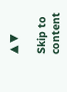▲ ▼

Skip to content